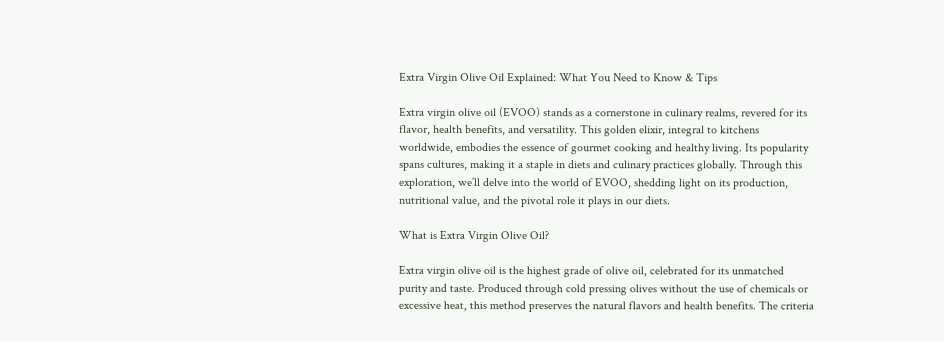Extra Virgin Olive Oil Explained: What You Need to Know & Tips

Extra virgin olive oil (EVOO) stands as a cornerstone in culinary realms, revered for its flavor, health benefits, and versatility. This golden elixir, integral to kitchens worldwide, embodies the essence of gourmet cooking and healthy living. Its popularity spans cultures, making it a staple in diets and culinary practices globally. Through this exploration, we’ll delve into the world of EVOO, shedding light on its production, nutritional value, and the pivotal role it plays in our diets.

What is Extra Virgin Olive Oil?

Extra virgin olive oil is the highest grade of olive oil, celebrated for its unmatched purity and taste. Produced through cold pressing olives without the use of chemicals or excessive heat, this method preserves the natural flavors and health benefits. The criteria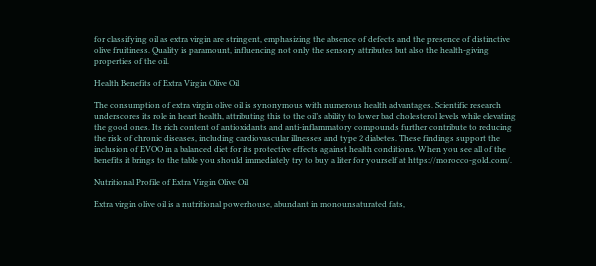for classifying oil as extra virgin are stringent, emphasizing the absence of defects and the presence of distinctive olive fruitiness. Quality is paramount, influencing not only the sensory attributes but also the health-giving properties of the oil.

Health Benefits of Extra Virgin Olive Oil

The consumption of extra virgin olive oil is synonymous with numerous health advantages. Scientific research underscores its role in heart health, attributing this to the oil’s ability to lower bad cholesterol levels while elevating the good ones. Its rich content of antioxidants and anti-inflammatory compounds further contribute to reducing the risk of chronic diseases, including cardiovascular illnesses and type 2 diabetes. These findings support the inclusion of EVOO in a balanced diet for its protective effects against health conditions. When you see all of the benefits it brings to the table you should immediately try to buy a liter for yourself at https://morocco-gold.com/.

Nutritional Profile of Extra Virgin Olive Oil

Extra virgin olive oil is a nutritional powerhouse, abundant in monounsaturated fats,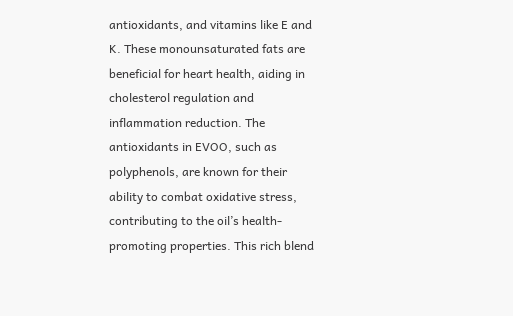antioxidants, and vitamins like E and K. These monounsaturated fats are beneficial for heart health, aiding in cholesterol regulation and inflammation reduction. The antioxidants in EVOO, such as polyphenols, are known for their ability to combat oxidative stress, contributing to the oil’s health-promoting properties. This rich blend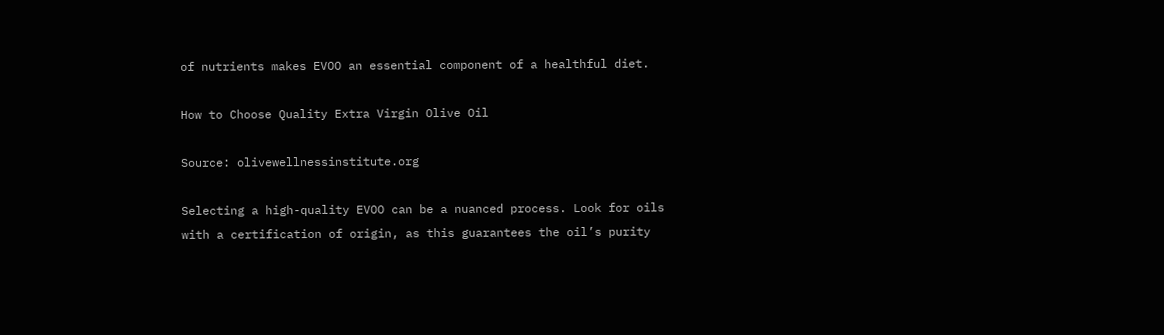of nutrients makes EVOO an essential component of a healthful diet.

How to Choose Quality Extra Virgin Olive Oil

Source: olivewellnessinstitute.org

Selecting a high-quality EVOO can be a nuanced process. Look for oils with a certification of origin, as this guarantees the oil’s purity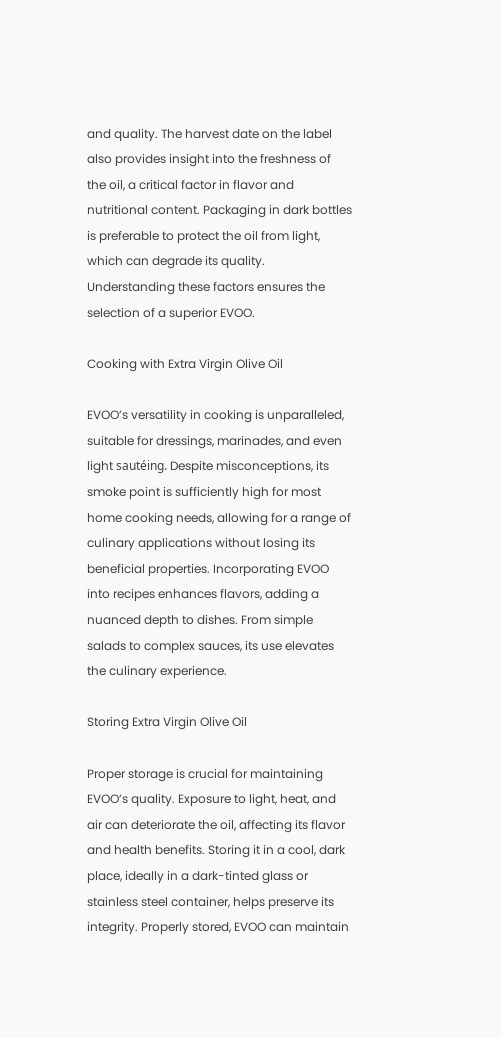and quality. The harvest date on the label also provides insight into the freshness of the oil, a critical factor in flavor and nutritional content. Packaging in dark bottles is preferable to protect the oil from light, which can degrade its quality. Understanding these factors ensures the selection of a superior EVOO.

Cooking with Extra Virgin Olive Oil

EVOO’s versatility in cooking is unparalleled, suitable for dressings, marinades, and even light sautéing. Despite misconceptions, its smoke point is sufficiently high for most home cooking needs, allowing for a range of culinary applications without losing its beneficial properties. Incorporating EVOO into recipes enhances flavors, adding a nuanced depth to dishes. From simple salads to complex sauces, its use elevates the culinary experience.

Storing Extra Virgin Olive Oil

Proper storage is crucial for maintaining EVOO’s quality. Exposure to light, heat, and air can deteriorate the oil, affecting its flavor and health benefits. Storing it in a cool, dark place, ideally in a dark-tinted glass or stainless steel container, helps preserve its integrity. Properly stored, EVOO can maintain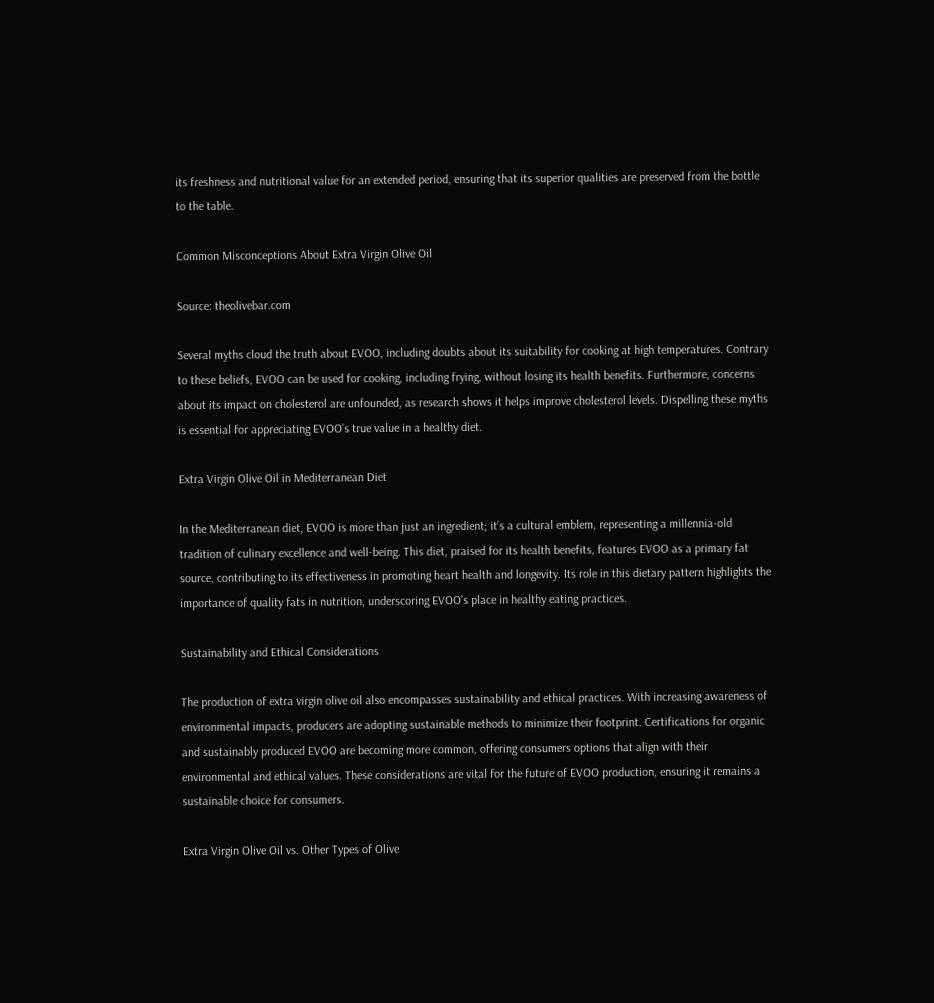its freshness and nutritional value for an extended period, ensuring that its superior qualities are preserved from the bottle to the table.

Common Misconceptions About Extra Virgin Olive Oil

Source: theolivebar.com

Several myths cloud the truth about EVOO, including doubts about its suitability for cooking at high temperatures. Contrary to these beliefs, EVOO can be used for cooking, including frying, without losing its health benefits. Furthermore, concerns about its impact on cholesterol are unfounded, as research shows it helps improve cholesterol levels. Dispelling these myths is essential for appreciating EVOO’s true value in a healthy diet.

Extra Virgin Olive Oil in Mediterranean Diet

In the Mediterranean diet, EVOO is more than just an ingredient; it’s a cultural emblem, representing a millennia-old tradition of culinary excellence and well-being. This diet, praised for its health benefits, features EVOO as a primary fat source, contributing to its effectiveness in promoting heart health and longevity. Its role in this dietary pattern highlights the importance of quality fats in nutrition, underscoring EVOO’s place in healthy eating practices.

Sustainability and Ethical Considerations

The production of extra virgin olive oil also encompasses sustainability and ethical practices. With increasing awareness of environmental impacts, producers are adopting sustainable methods to minimize their footprint. Certifications for organic and sustainably produced EVOO are becoming more common, offering consumers options that align with their environmental and ethical values. These considerations are vital for the future of EVOO production, ensuring it remains a sustainable choice for consumers.

Extra Virgin Olive Oil vs. Other Types of Olive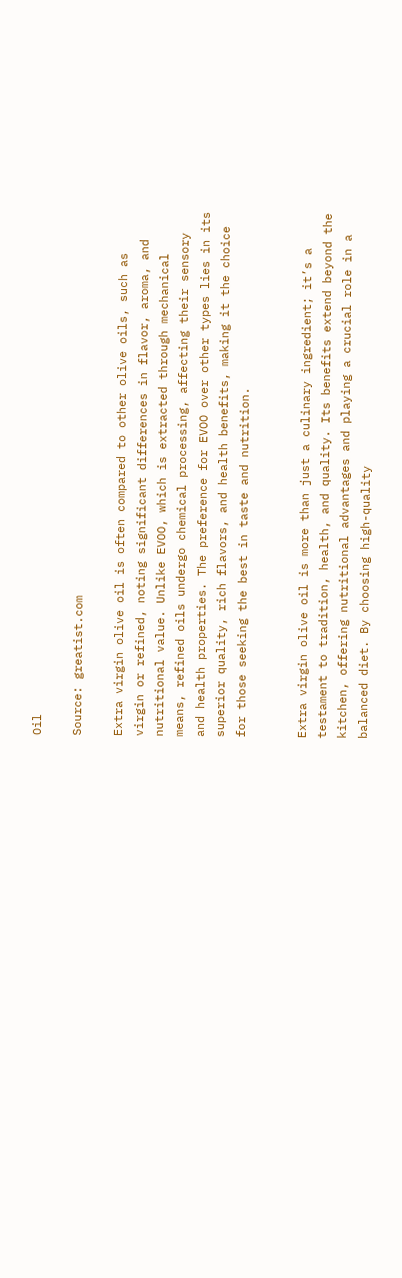Oil

Source: greatist.com

Extra virgin olive oil is often compared to other olive oils, such as virgin or refined, noting significant differences in flavor, aroma, and nutritional value. Unlike EVOO, which is extracted through mechanical means, refined oils undergo chemical processing, affecting their sensory and health properties. The preference for EVOO over other types lies in its superior quality, rich flavors, and health benefits, making it the choice for those seeking the best in taste and nutrition.


Extra virgin olive oil is more than just a culinary ingredient; it’s a testament to tradition, health, and quality. Its benefits extend beyond the kitchen, offering nutritional advantages and playing a crucial role in a balanced diet. By choosing high-quality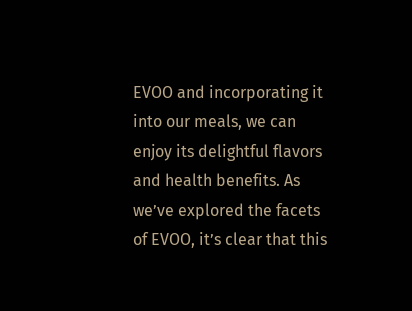EVOO and incorporating it into our meals, we can enjoy its delightful flavors and health benefits. As we’ve explored the facets of EVOO, it’s clear that this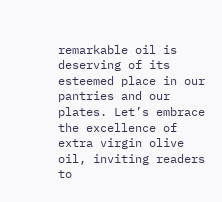remarkable oil is deserving of its esteemed place in our pantries and our plates. Let’s embrace the excellence of extra virgin olive oil, inviting readers to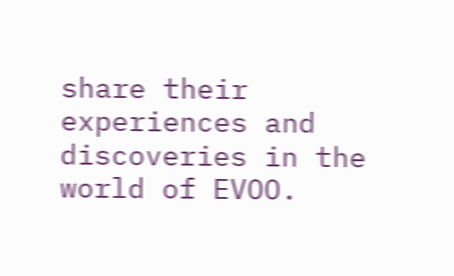share their experiences and discoveries in the world of EVOO.